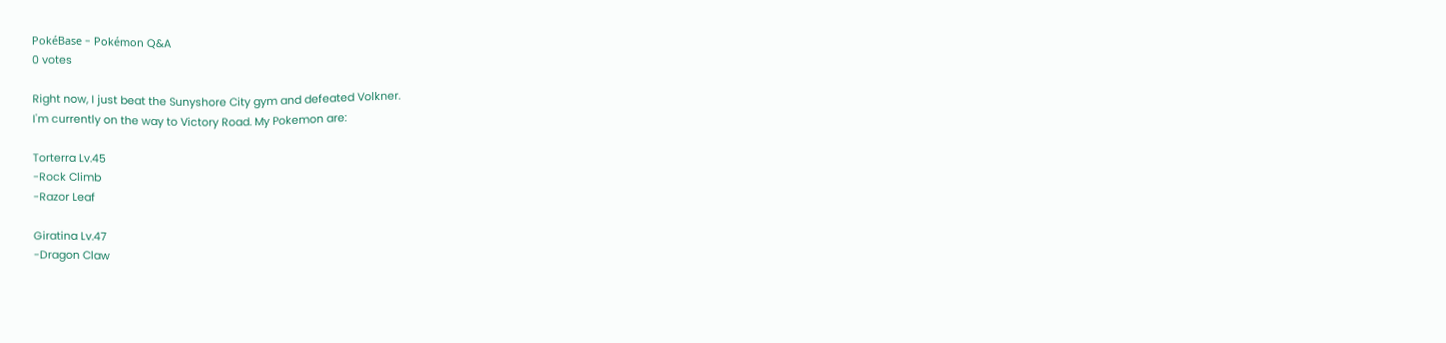PokéBase - Pokémon Q&A
0 votes

Right now, I just beat the Sunyshore City gym and defeated Volkner.
I'm currently on the way to Victory Road. My Pokemon are:

Torterra Lv.45
-Rock Climb
-Razor Leaf

Giratina Lv.47
-Dragon Claw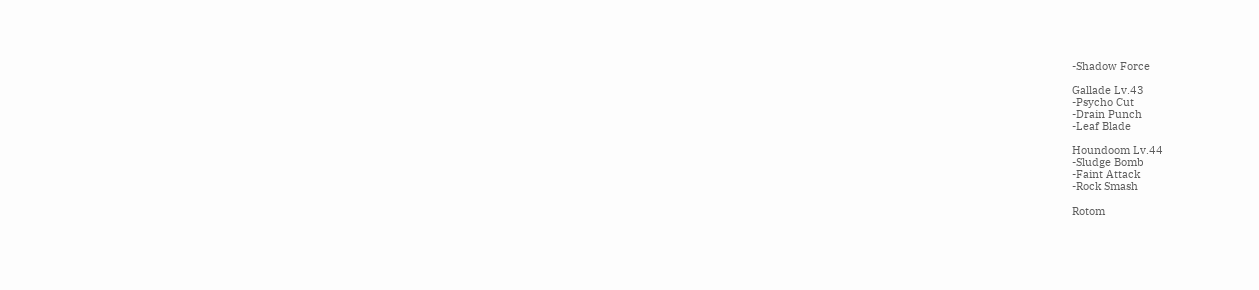-Shadow Force

Gallade Lv.43
-Psycho Cut
-Drain Punch
-Leaf Blade

Houndoom Lv.44
-Sludge Bomb
-Faint Attack
-Rock Smash

Rotom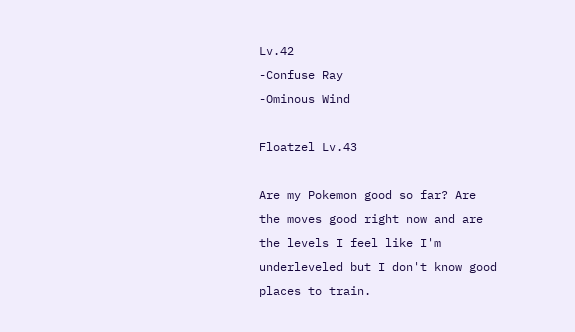Lv.42
-Confuse Ray
-Ominous Wind

Floatzel Lv.43

Are my Pokemon good so far? Are the moves good right now and are the levels I feel like I'm underleveled but I don't know good places to train.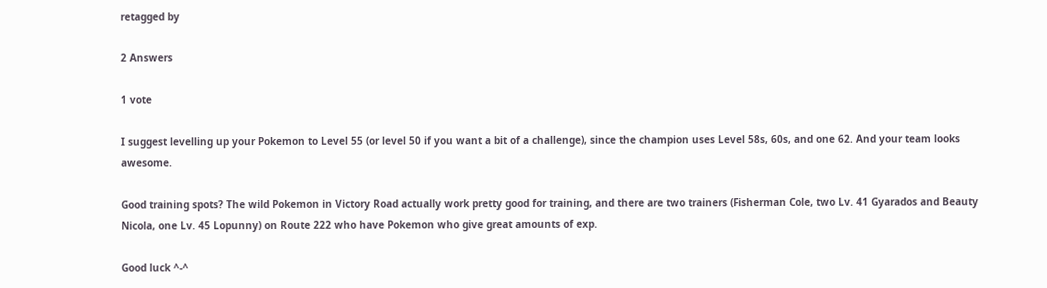retagged by

2 Answers

1 vote

I suggest levelling up your Pokemon to Level 55 (or level 50 if you want a bit of a challenge), since the champion uses Level 58s, 60s, and one 62. And your team looks awesome.

Good training spots? The wild Pokemon in Victory Road actually work pretty good for training, and there are two trainers (Fisherman Cole, two Lv. 41 Gyarados and Beauty Nicola, one Lv. 45 Lopunny) on Route 222 who have Pokemon who give great amounts of exp.

Good luck ^-^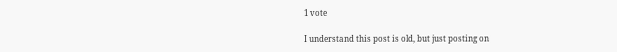1 vote

I understand this post is old, but just posting on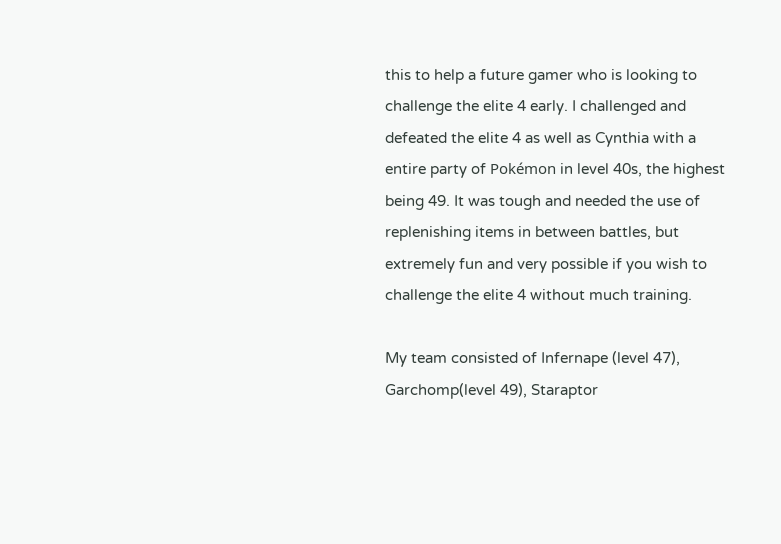this to help a future gamer who is looking to challenge the elite 4 early. I challenged and defeated the elite 4 as well as Cynthia with a entire party of Pokémon in level 40s, the highest being 49. It was tough and needed the use of replenishing items in between battles, but extremely fun and very possible if you wish to challenge the elite 4 without much training.

My team consisted of Infernape (level 47), Garchomp(level 49), Staraptor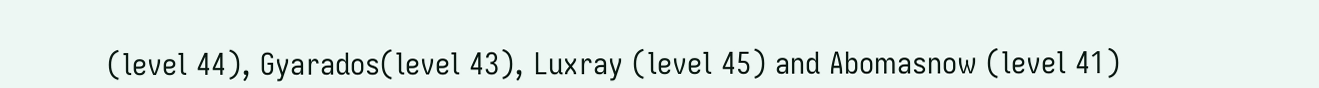(level 44), Gyarados(level 43), Luxray (level 45) and Abomasnow (level 41)